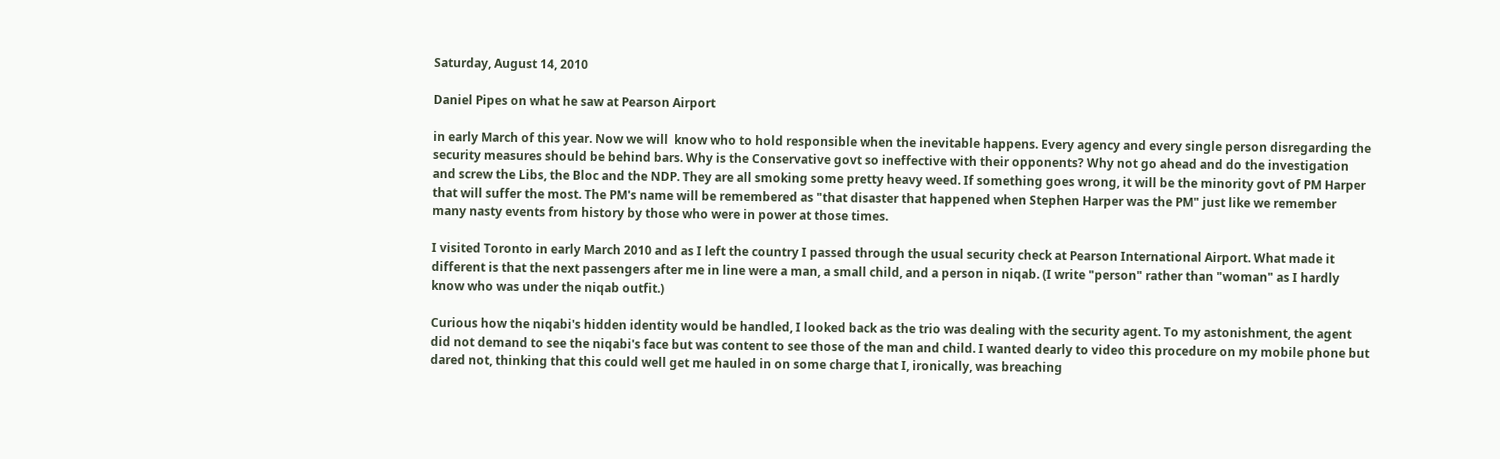Saturday, August 14, 2010

Daniel Pipes on what he saw at Pearson Airport

in early March of this year. Now we will  know who to hold responsible when the inevitable happens. Every agency and every single person disregarding the security measures should be behind bars. Why is the Conservative govt so ineffective with their opponents? Why not go ahead and do the investigation and screw the Libs, the Bloc and the NDP. They are all smoking some pretty heavy weed. If something goes wrong, it will be the minority govt of PM Harper that will suffer the most. The PM's name will be remembered as "that disaster that happened when Stephen Harper was the PM" just like we remember many nasty events from history by those who were in power at those times.

I visited Toronto in early March 2010 and as I left the country I passed through the usual security check at Pearson International Airport. What made it different is that the next passengers after me in line were a man, a small child, and a person in niqab. (I write "person" rather than "woman" as I hardly know who was under the niqab outfit.)

Curious how the niqabi's hidden identity would be handled, I looked back as the trio was dealing with the security agent. To my astonishment, the agent did not demand to see the niqabi's face but was content to see those of the man and child. I wanted dearly to video this procedure on my mobile phone but dared not, thinking that this could well get me hauled in on some charge that I, ironically, was breaching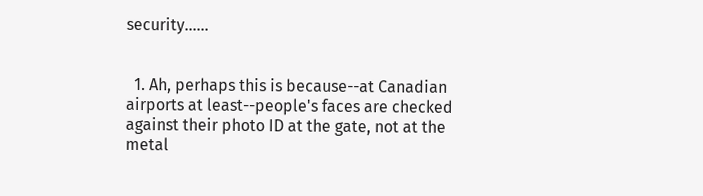security......


  1. Ah, perhaps this is because--at Canadian airports at least--people's faces are checked against their photo ID at the gate, not at the metal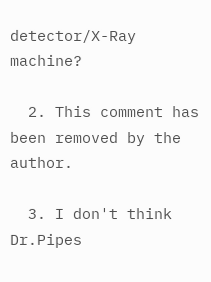detector/X-Ray machine?

  2. This comment has been removed by the author.

  3. I don't think Dr.Pipes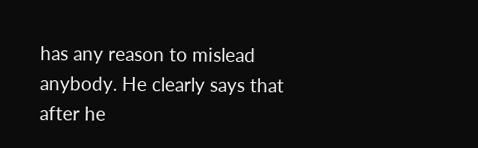has any reason to mislead anybody. He clearly says that after he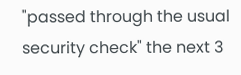"passed through the usual security check" the next 3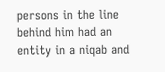persons in the line behind him had an entity in a niqab and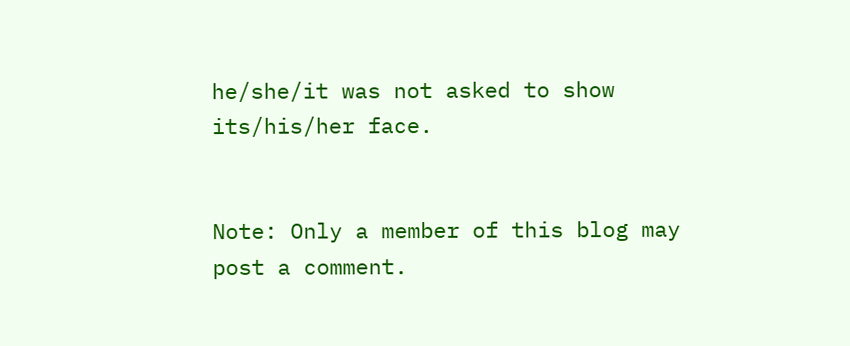he/she/it was not asked to show its/his/her face.


Note: Only a member of this blog may post a comment.